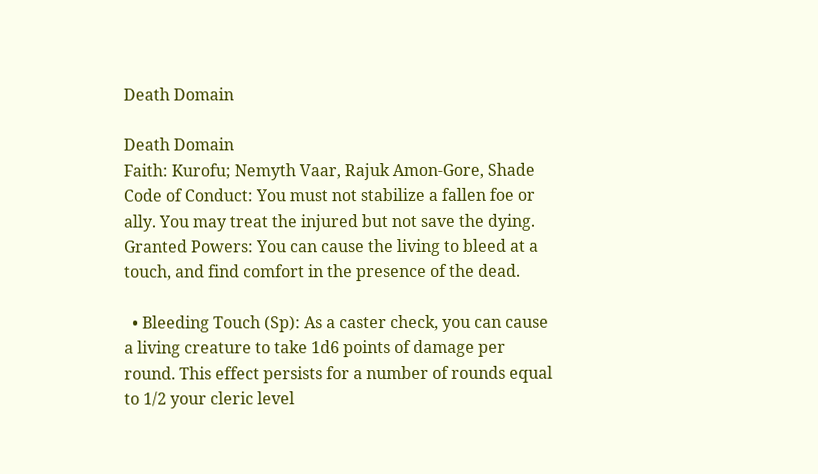Death Domain

Death Domain
Faith: Kurofu; Nemyth Vaar, Rajuk Amon-Gore, Shade
Code of Conduct: You must not stabilize a fallen foe or ally. You may treat the injured but not save the dying.
Granted Powers: You can cause the living to bleed at a touch, and find comfort in the presence of the dead.

  • Bleeding Touch (Sp): As a caster check, you can cause a living creature to take 1d6 points of damage per round. This effect persists for a number of rounds equal to 1/2 your cleric level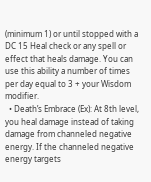(minimum 1) or until stopped with a DC 15 Heal check or any spell or effect that heals damage. You can use this ability a number of times per day equal to 3 + your Wisdom modifier.
  • Death’s Embrace (Ex): At 8th level, you heal damage instead of taking damage from channeled negative energy. If the channeled negative energy targets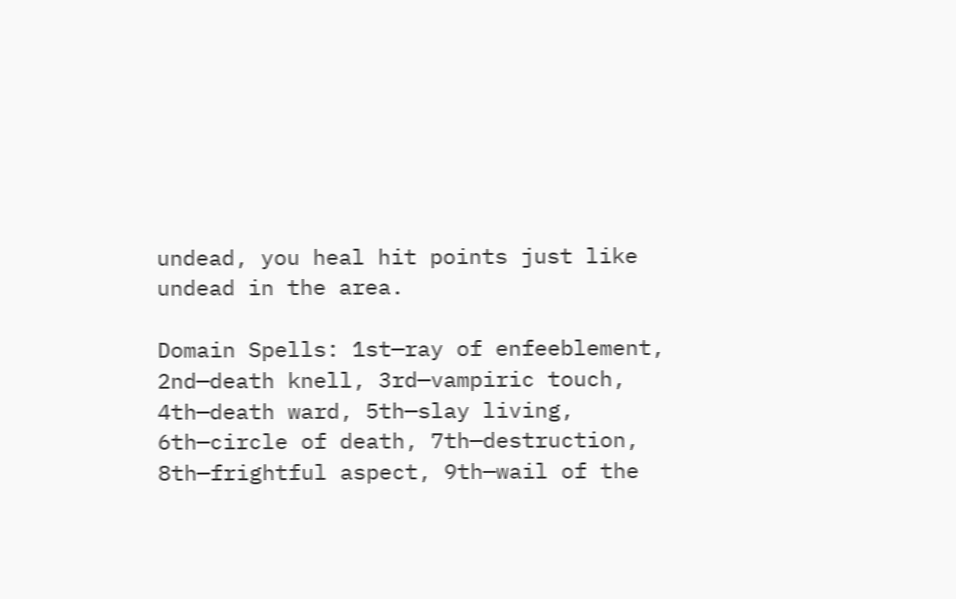undead, you heal hit points just like undead in the area.

Domain Spells: 1st—ray of enfeeblement, 2nd—death knell, 3rd—vampiric touch, 4th—death ward, 5th—slay living, 6th—circle of death, 7th—destruction, 8th—frightful aspect, 9th—wail of the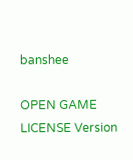banshee

OPEN GAME LICENSE Version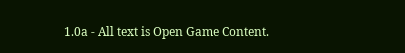1.0a - All text is Open Game Content.